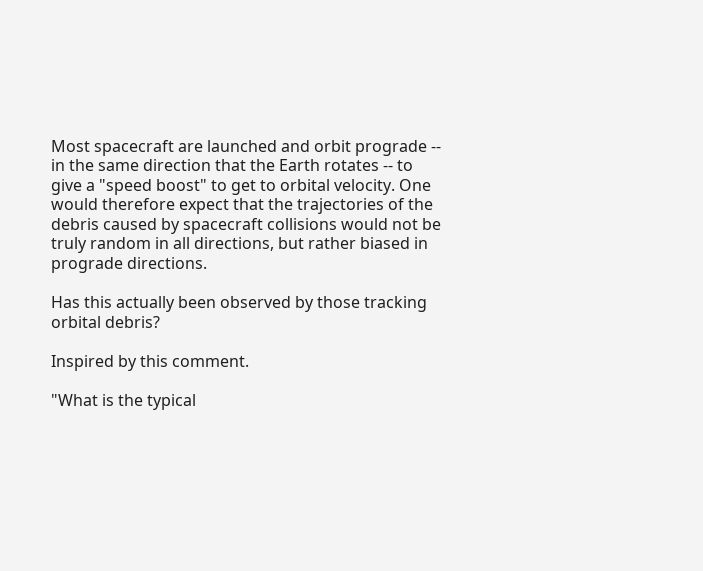Most spacecraft are launched and orbit prograde -- in the same direction that the Earth rotates -- to give a "speed boost" to get to orbital velocity. One would therefore expect that the trajectories of the debris caused by spacecraft collisions would not be truly random in all directions, but rather biased in prograde directions.

Has this actually been observed by those tracking orbital debris?

Inspired by this comment.

"What is the typical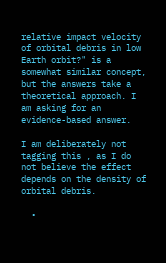relative impact velocity of orbital debris in low Earth orbit?" is a somewhat similar concept, but the answers take a theoretical approach. I am asking for an evidence-based answer.

I am deliberately not tagging this , as I do not believe the effect depends on the density of orbital debris.

  •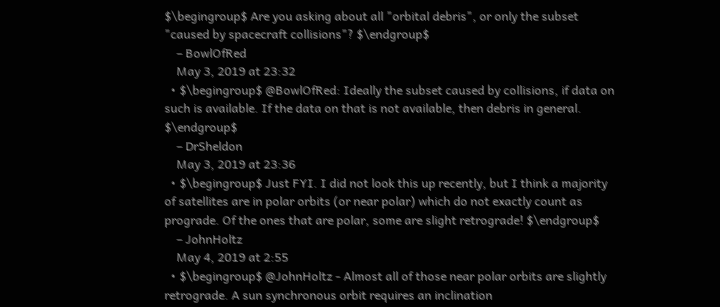$\begingroup$ Are you asking about all "orbital debris", or only the subset "caused by spacecraft collisions"? $\endgroup$
    – BowlOfRed
    May 3, 2019 at 23:32
  • $\begingroup$ @BowlOfRed: Ideally the subset caused by collisions, if data on such is available. If the data on that is not available, then debris in general. $\endgroup$
    – DrSheldon
    May 3, 2019 at 23:36
  • $\begingroup$ Just FYI. I did not look this up recently, but I think a majority of satellites are in polar orbits (or near polar) which do not exactly count as prograde. Of the ones that are polar, some are slight retrograde! $\endgroup$
    – JohnHoltz
    May 4, 2019 at 2:55
  • $\begingroup$ @JohnHoltz - Almost all of those near polar orbits are slightly retrograde. A sun synchronous orbit requires an inclination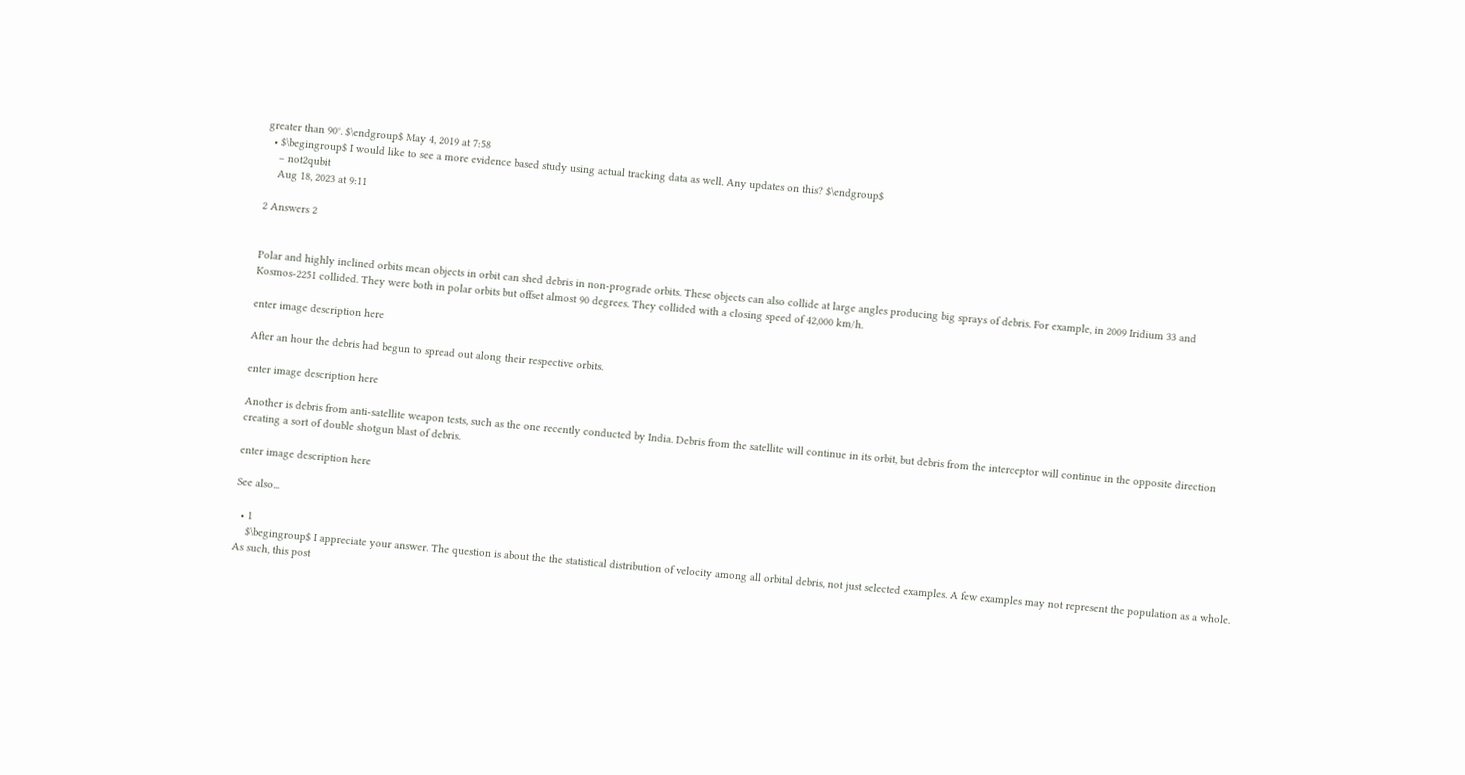greater than 90°. $\endgroup$ May 4, 2019 at 7:58
  • $\begingroup$ I would like to see a more evidence based study using actual tracking data as well. Any updates on this? $\endgroup$
    – not2qubit
    Aug 18, 2023 at 9:11

2 Answers 2


Polar and highly inclined orbits mean objects in orbit can shed debris in non-prograde orbits. These objects can also collide at large angles producing big sprays of debris. For example, in 2009 Iridium 33 and Kosmos-2251 collided. They were both in polar orbits but offset almost 90 degrees. They collided with a closing speed of 42,000 km/h.

enter image description here

After an hour the debris had begun to spread out along their respective orbits.

enter image description here

Another is debris from anti-satellite weapon tests, such as the one recently conducted by India. Debris from the satellite will continue in its orbit, but debris from the interceptor will continue in the opposite direction creating a sort of double shotgun blast of debris.

enter image description here

See also...

  • 1
    $\begingroup$ I appreciate your answer. The question is about the the statistical distribution of velocity among all orbital debris, not just selected examples. A few examples may not represent the population as a whole. As such, this post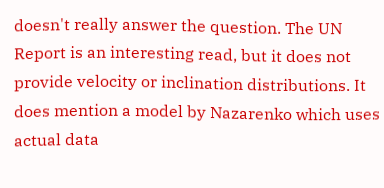doesn't really answer the question. The UN Report is an interesting read, but it does not provide velocity or inclination distributions. It does mention a model by Nazarenko which uses actual data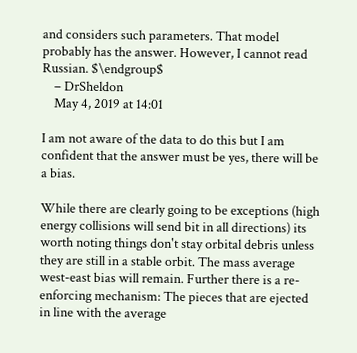and considers such parameters. That model probably has the answer. However, I cannot read Russian. $\endgroup$
    – DrSheldon
    May 4, 2019 at 14:01

I am not aware of the data to do this but I am confident that the answer must be yes, there will be a bias.

While there are clearly going to be exceptions (high energy collisions will send bit in all directions) its worth noting things don't stay orbital debris unless they are still in a stable orbit. The mass average west-east bias will remain. Further there is a re-enforcing mechanism: The pieces that are ejected in line with the average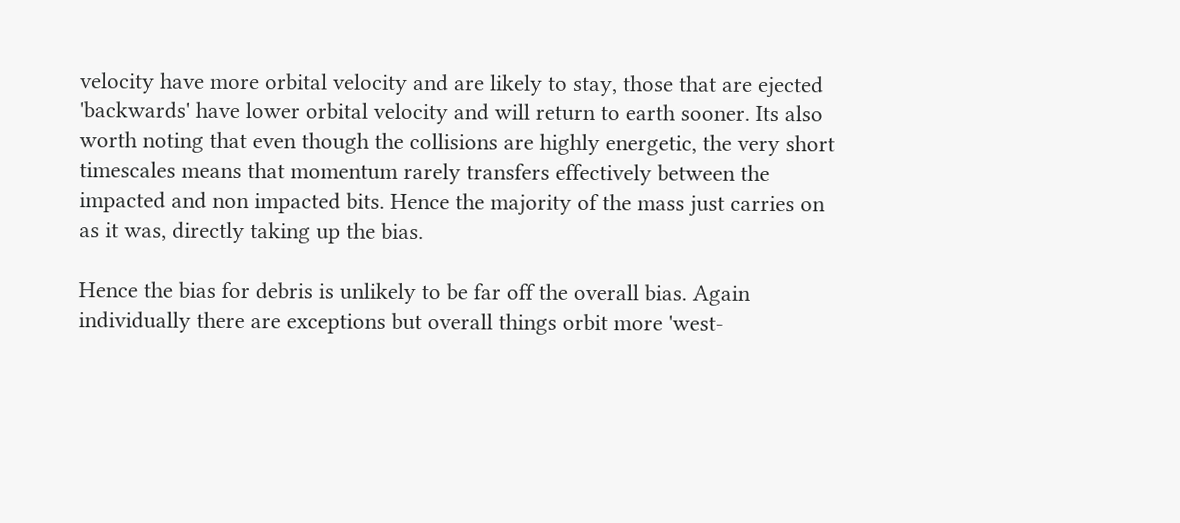velocity have more orbital velocity and are likely to stay, those that are ejected 'backwards' have lower orbital velocity and will return to earth sooner. Its also worth noting that even though the collisions are highly energetic, the very short timescales means that momentum rarely transfers effectively between the impacted and non impacted bits. Hence the majority of the mass just carries on as it was, directly taking up the bias.

Hence the bias for debris is unlikely to be far off the overall bias. Again individually there are exceptions but overall things orbit more 'west-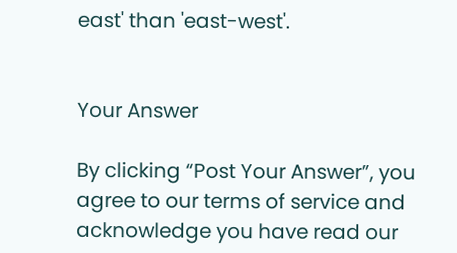east' than 'east-west'.


Your Answer

By clicking “Post Your Answer”, you agree to our terms of service and acknowledge you have read our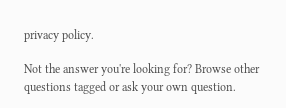privacy policy.

Not the answer you're looking for? Browse other questions tagged or ask your own question.